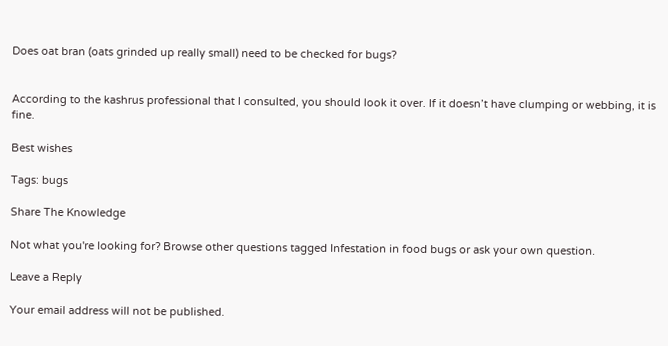Does oat bran (oats grinded up really small) need to be checked for bugs?


According to the kashrus professional that I consulted, you should look it over. If it doesn’t have clumping or webbing, it is fine.

Best wishes

Tags: bugs

Share The Knowledge

Not what you're looking for? Browse other questions tagged Infestation in food bugs or ask your own question.

Leave a Reply

Your email address will not be published.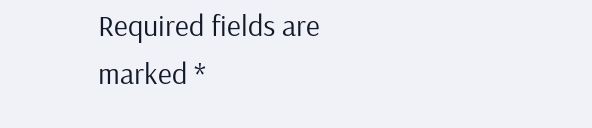Required fields are marked *